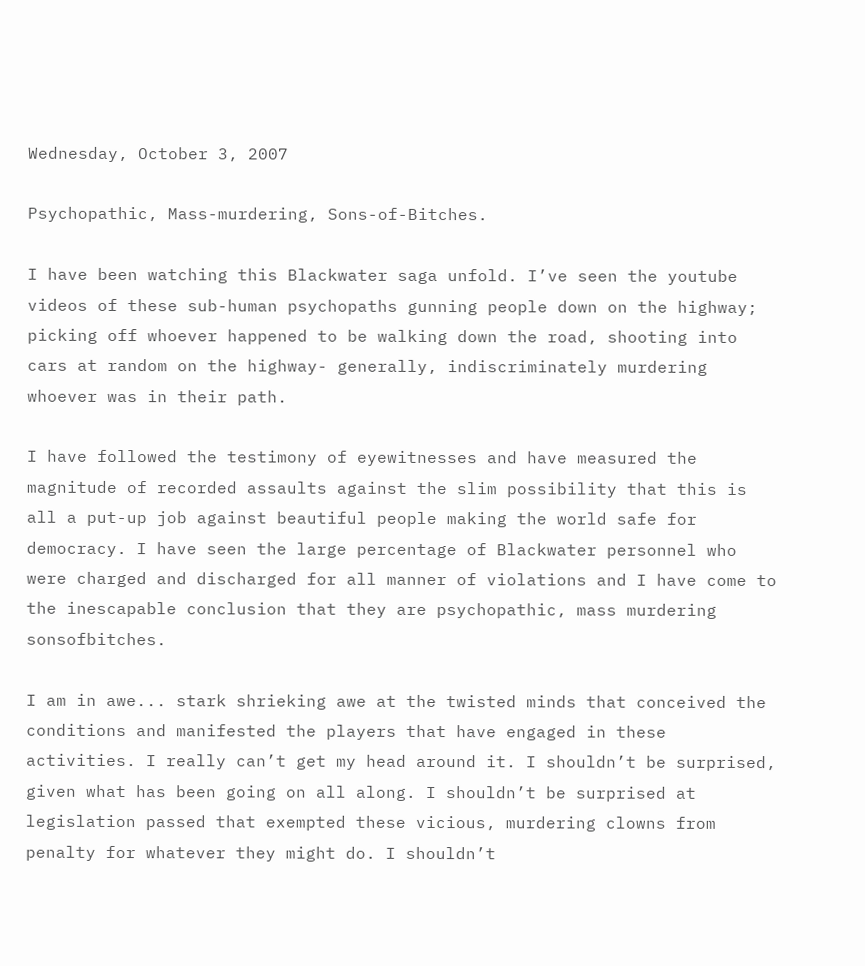Wednesday, October 3, 2007

Psychopathic, Mass-murdering, Sons-of-Bitches.

I have been watching this Blackwater saga unfold. I’ve seen the youtube videos of these sub-human psychopaths gunning people down on the highway; picking off whoever happened to be walking down the road, shooting into cars at random on the highway- generally, indiscriminately murdering whoever was in their path.

I have followed the testimony of eyewitnesses and have measured the magnitude of recorded assaults against the slim possibility that this is all a put-up job against beautiful people making the world safe for democracy. I have seen the large percentage of Blackwater personnel who were charged and discharged for all manner of violations and I have come to the inescapable conclusion that they are psychopathic, mass murdering sonsofbitches.

I am in awe... stark shrieking awe at the twisted minds that conceived the conditions and manifested the players that have engaged in these activities. I really can’t get my head around it. I shouldn’t be surprised, given what has been going on all along. I shouldn’t be surprised at legislation passed that exempted these vicious, murdering clowns from penalty for whatever they might do. I shouldn’t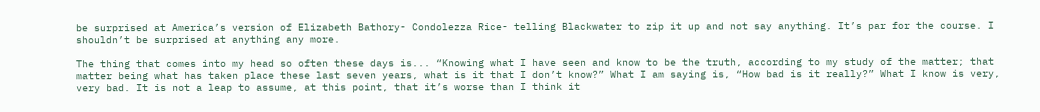be surprised at America’s version of Elizabeth Bathory- Condolezza Rice- telling Blackwater to zip it up and not say anything. It’s par for the course. I shouldn’t be surprised at anything any more.

The thing that comes into my head so often these days is... “Knowing what I have seen and know to be the truth, according to my study of the matter; that matter being what has taken place these last seven years, what is it that I don’t know?” What I am saying is, “How bad is it really?” What I know is very, very bad. It is not a leap to assume, at this point, that it’s worse than I think it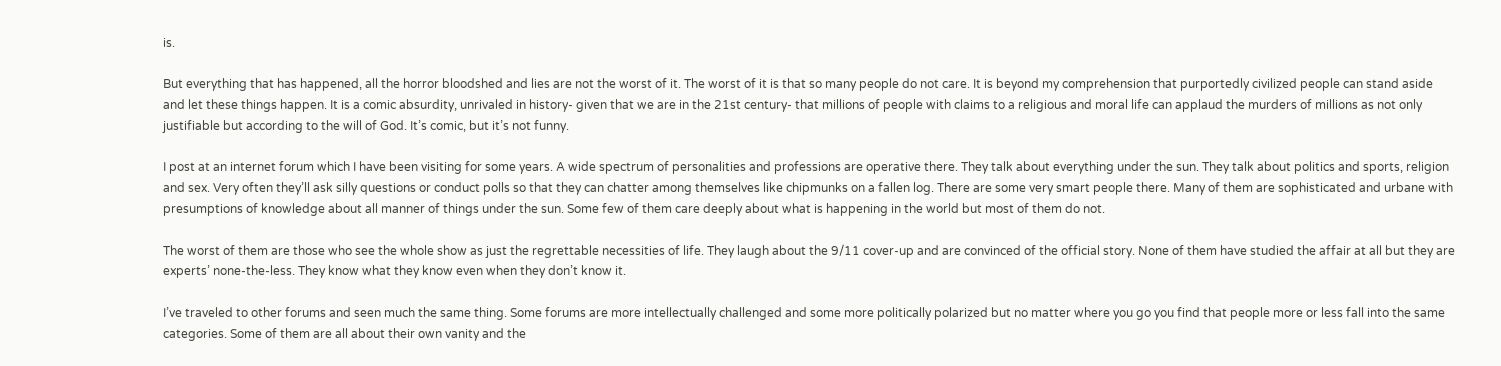is.

But everything that has happened, all the horror bloodshed and lies are not the worst of it. The worst of it is that so many people do not care. It is beyond my comprehension that purportedly civilized people can stand aside and let these things happen. It is a comic absurdity, unrivaled in history- given that we are in the 21st century- that millions of people with claims to a religious and moral life can applaud the murders of millions as not only justifiable but according to the will of God. It’s comic, but it’s not funny.

I post at an internet forum which I have been visiting for some years. A wide spectrum of personalities and professions are operative there. They talk about everything under the sun. They talk about politics and sports, religion and sex. Very often they’ll ask silly questions or conduct polls so that they can chatter among themselves like chipmunks on a fallen log. There are some very smart people there. Many of them are sophisticated and urbane with presumptions of knowledge about all manner of things under the sun. Some few of them care deeply about what is happening in the world but most of them do not.

The worst of them are those who see the whole show as just the regrettable necessities of life. They laugh about the 9/11 cover-up and are convinced of the official story. None of them have studied the affair at all but they are experts’ none-the-less. They know what they know even when they don’t know it.

I’ve traveled to other forums and seen much the same thing. Some forums are more intellectually challenged and some more politically polarized but no matter where you go you find that people more or less fall into the same categories. Some of them are all about their own vanity and the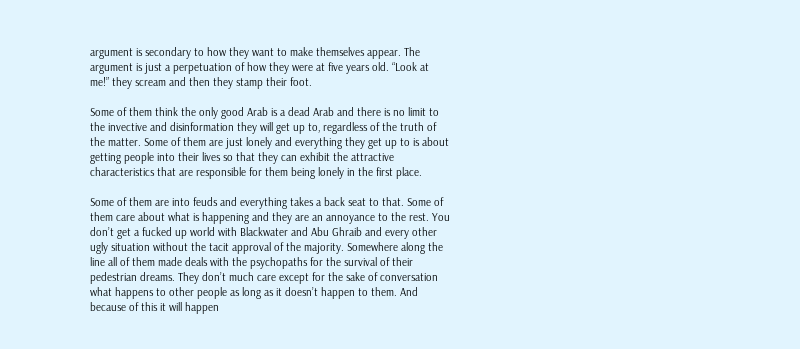argument is secondary to how they want to make themselves appear. The argument is just a perpetuation of how they were at five years old. “Look at me!” they scream and then they stamp their foot.

Some of them think the only good Arab is a dead Arab and there is no limit to the invective and disinformation they will get up to, regardless of the truth of the matter. Some of them are just lonely and everything they get up to is about getting people into their lives so that they can exhibit the attractive characteristics that are responsible for them being lonely in the first place.

Some of them are into feuds and everything takes a back seat to that. Some of them care about what is happening and they are an annoyance to the rest. You don’t get a fucked up world with Blackwater and Abu Ghraib and every other ugly situation without the tacit approval of the majority. Somewhere along the line all of them made deals with the psychopaths for the survival of their pedestrian dreams. They don’t much care except for the sake of conversation what happens to other people as long as it doesn’t happen to them. And because of this it will happen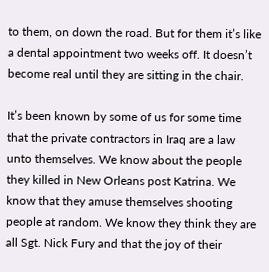to them, on down the road. But for them it’s like a dental appointment two weeks off. It doesn’t become real until they are sitting in the chair.

It’s been known by some of us for some time that the private contractors in Iraq are a law unto themselves. We know about the people they killed in New Orleans post Katrina. We know that they amuse themselves shooting people at random. We know they think they are all Sgt. Nick Fury and that the joy of their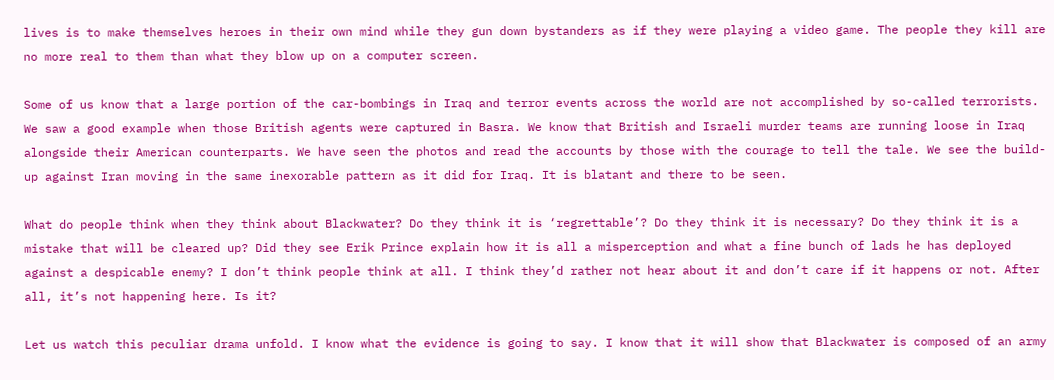lives is to make themselves heroes in their own mind while they gun down bystanders as if they were playing a video game. The people they kill are no more real to them than what they blow up on a computer screen.

Some of us know that a large portion of the car-bombings in Iraq and terror events across the world are not accomplished by so-called terrorists. We saw a good example when those British agents were captured in Basra. We know that British and Israeli murder teams are running loose in Iraq alongside their American counterparts. We have seen the photos and read the accounts by those with the courage to tell the tale. We see the build-up against Iran moving in the same inexorable pattern as it did for Iraq. It is blatant and there to be seen.

What do people think when they think about Blackwater? Do they think it is ‘regrettable’? Do they think it is necessary? Do they think it is a mistake that will be cleared up? Did they see Erik Prince explain how it is all a misperception and what a fine bunch of lads he has deployed against a despicable enemy? I don’t think people think at all. I think they’d rather not hear about it and don’t care if it happens or not. After all, it’s not happening here. Is it?

Let us watch this peculiar drama unfold. I know what the evidence is going to say. I know that it will show that Blackwater is composed of an army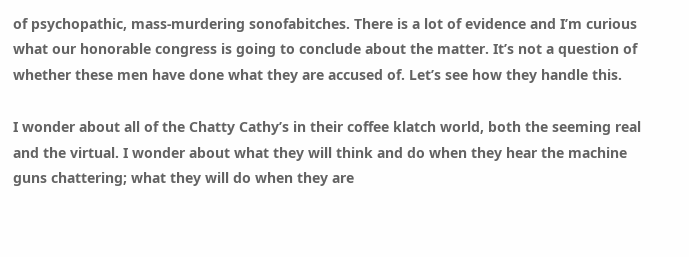of psychopathic, mass-murdering sonofabitches. There is a lot of evidence and I’m curious what our honorable congress is going to conclude about the matter. It’s not a question of whether these men have done what they are accused of. Let’s see how they handle this.

I wonder about all of the Chatty Cathy’s in their coffee klatch world, both the seeming real and the virtual. I wonder about what they will think and do when they hear the machine guns chattering; what they will do when they are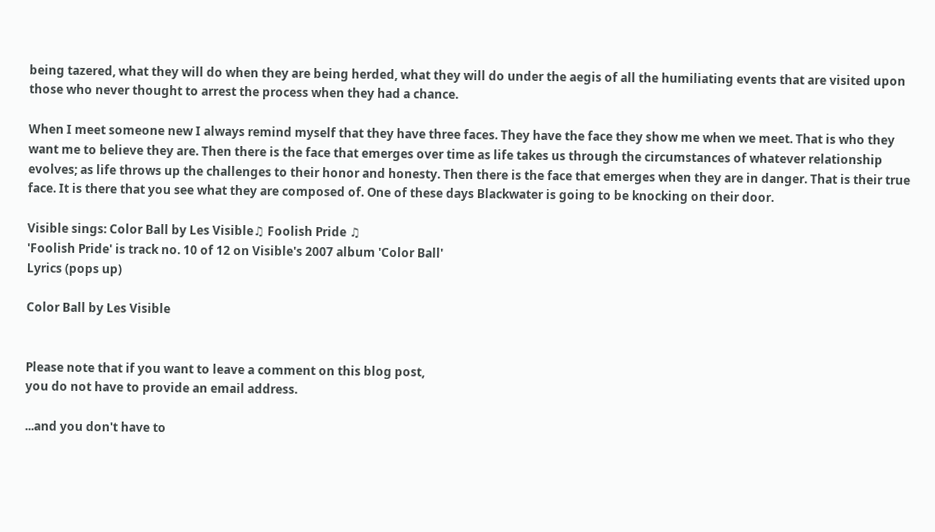being tazered, what they will do when they are being herded, what they will do under the aegis of all the humiliating events that are visited upon those who never thought to arrest the process when they had a chance.

When I meet someone new I always remind myself that they have three faces. They have the face they show me when we meet. That is who they want me to believe they are. Then there is the face that emerges over time as life takes us through the circumstances of whatever relationship evolves; as life throws up the challenges to their honor and honesty. Then there is the face that emerges when they are in danger. That is their true face. It is there that you see what they are composed of. One of these days Blackwater is going to be knocking on their door.

Visible sings: Color Ball by Les Visible♫ Foolish Pride ♫
'Foolish Pride' is track no. 10 of 12 on Visible's 2007 album 'Color Ball'
Lyrics (pops up)

Color Ball by Les Visible


Please note that if you want to leave a comment on this blog post,
you do not have to provide an email address.

...and you don't have to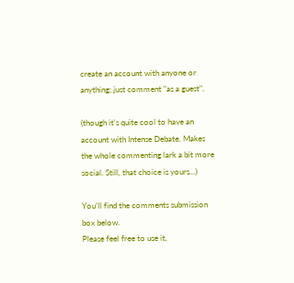create an account with anyone or anything; just comment "as a guest".

(though it's quite cool to have an account with Intense Debate. Makes the whole commenting lark a bit more social. Still, that choice is yours...)

You'll find the comments submission box below.
Please feel free to use it,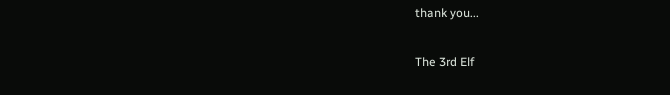thank you...

The 3rd Elf